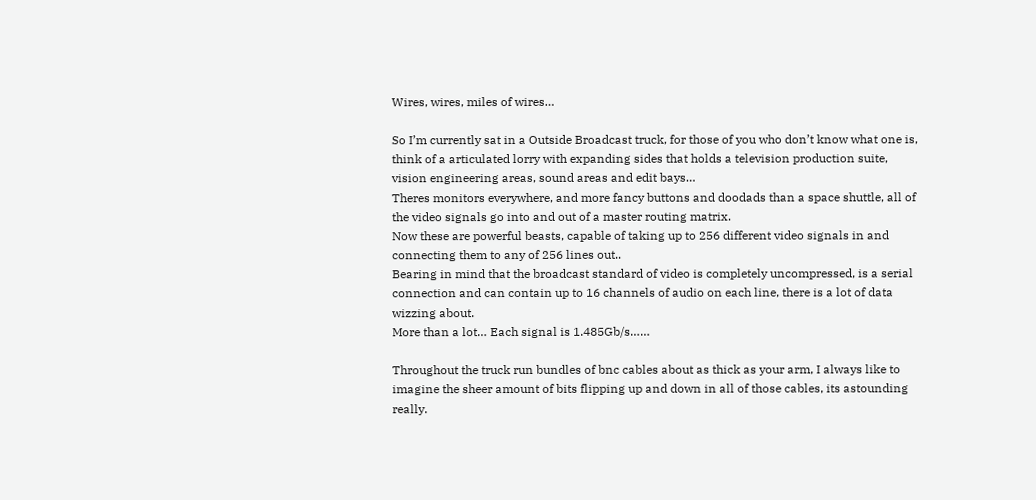Wires, wires, miles of wires…

So I’m currently sat in a Outside Broadcast truck, for those of you who don’t know what one is, think of a articulated lorry with expanding sides that holds a television production suite, vision engineering areas, sound areas and edit bays…
Theres monitors everywhere, and more fancy buttons and doodads than a space shuttle, all of the video signals go into and out of a master routing matrix.
Now these are powerful beasts, capable of taking up to 256 different video signals in and connecting them to any of 256 lines out..
Bearing in mind that the broadcast standard of video is completely uncompressed, is a serial connection and can contain up to 16 channels of audio on each line, there is a lot of data wizzing about.
More than a lot… Each signal is 1.485Gb/s……

Throughout the truck run bundles of bnc cables about as thick as your arm, I always like to imagine the sheer amount of bits flipping up and down in all of those cables, its astounding really.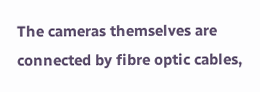The cameras themselves are connected by fibre optic cables,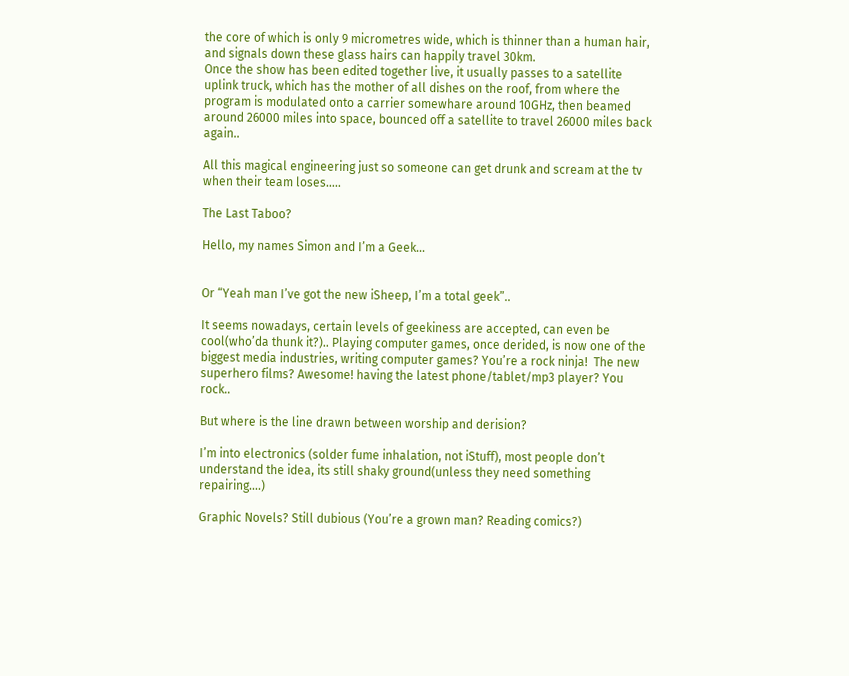the core of which is only 9 micrometres wide, which is thinner than a human hair, and signals down these glass hairs can happily travel 30km.
Once the show has been edited together live, it usually passes to a satellite uplink truck, which has the mother of all dishes on the roof, from where the program is modulated onto a carrier somewhare around 10GHz, then beamed around 26000 miles into space, bounced off a satellite to travel 26000 miles back again..

All this magical engineering just so someone can get drunk and scream at the tv when their team loses…..

The Last Taboo?

Hello, my names Simon and I’m a Geek…


Or “Yeah man I’ve got the new iSheep, I’m a total geek”..

It seems nowadays, certain levels of geekiness are accepted, can even be cool(who’da thunk it?).. Playing computer games, once derided, is now one of the biggest media industries, writing computer games? You’re a rock ninja!  The new superhero films? Awesome! having the latest phone/tablet/mp3 player? You rock..

But where is the line drawn between worship and derision?

I’m into electronics (solder fume inhalation, not iStuff), most people don’t understand the idea, its still shaky ground(unless they need something repairing….)

Graphic Novels? Still dubious (You’re a grown man? Reading comics?)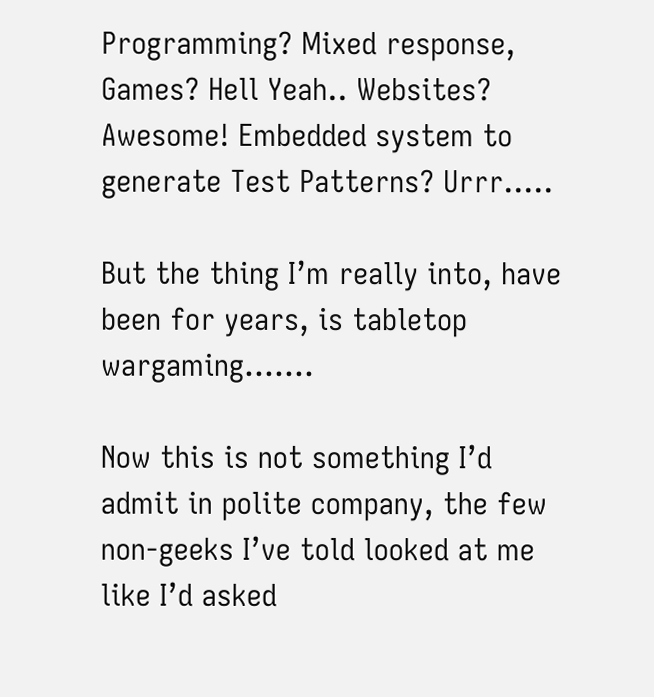Programming? Mixed response, Games? Hell Yeah.. Websites? Awesome! Embedded system to generate Test Patterns? Urrr…..

But the thing I’m really into, have been for years, is tabletop wargaming…….

Now this is not something I’d admit in polite company, the few non-geeks I’ve told looked at me like I’d asked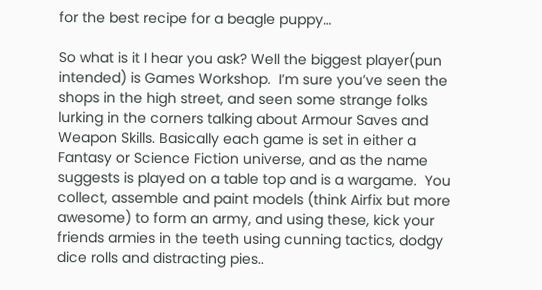for the best recipe for a beagle puppy…

So what is it I hear you ask? Well the biggest player(pun intended) is Games Workshop.  I’m sure you’ve seen the shops in the high street, and seen some strange folks lurking in the corners talking about Armour Saves and Weapon Skills. Basically each game is set in either a Fantasy or Science Fiction universe, and as the name suggests is played on a table top and is a wargame.  You collect, assemble and paint models (think Airfix but more awesome) to form an army, and using these, kick your friends armies in the teeth using cunning tactics, dodgy dice rolls and distracting pies..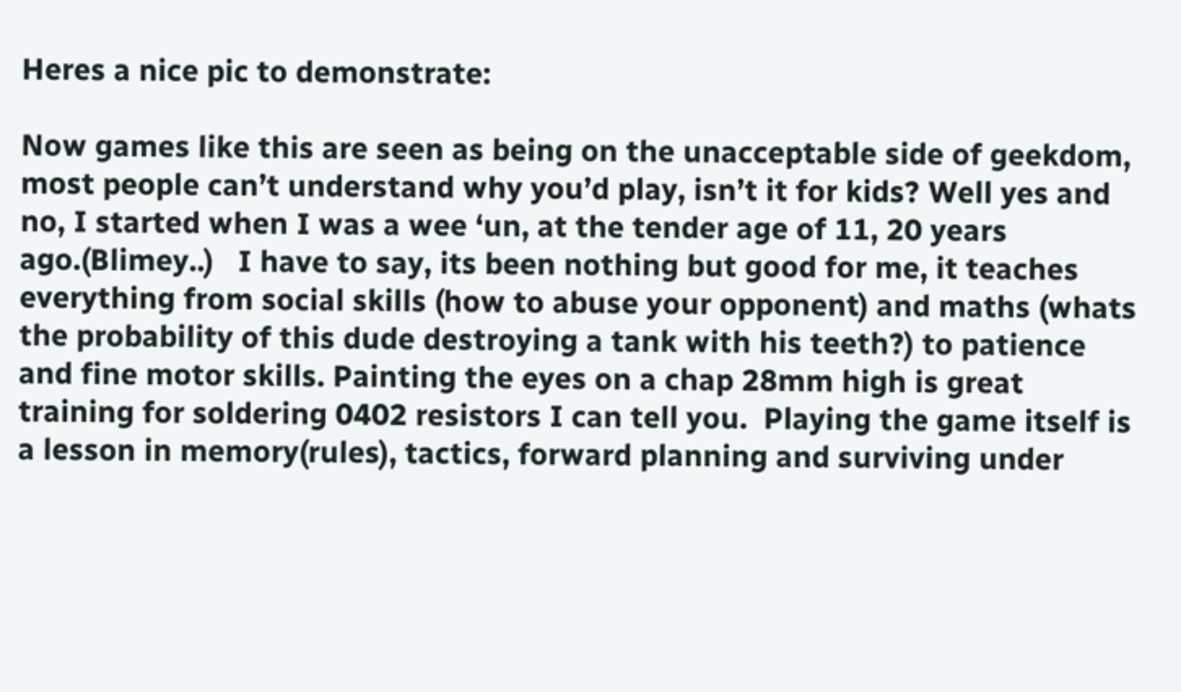Heres a nice pic to demonstrate:

Now games like this are seen as being on the unacceptable side of geekdom, most people can’t understand why you’d play, isn’t it for kids? Well yes and no, I started when I was a wee ‘un, at the tender age of 11, 20 years ago.(Blimey..)   I have to say, its been nothing but good for me, it teaches everything from social skills (how to abuse your opponent) and maths (whats the probability of this dude destroying a tank with his teeth?) to patience and fine motor skills. Painting the eyes on a chap 28mm high is great training for soldering 0402 resistors I can tell you.  Playing the game itself is a lesson in memory(rules), tactics, forward planning and surviving under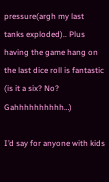pressure(argh my last tanks exploded).. Plus having the game hang on the last dice roll is fantastic (is it a six? No? Gahhhhhhhhhh…)

I’d say for anyone with kids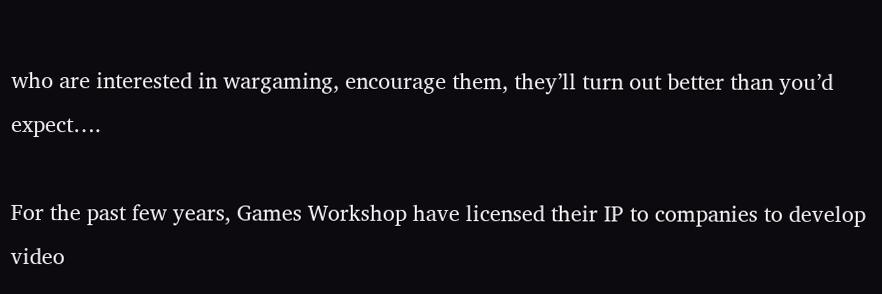who are interested in wargaming, encourage them, they’ll turn out better than you’d expect….

For the past few years, Games Workshop have licensed their IP to companies to develop video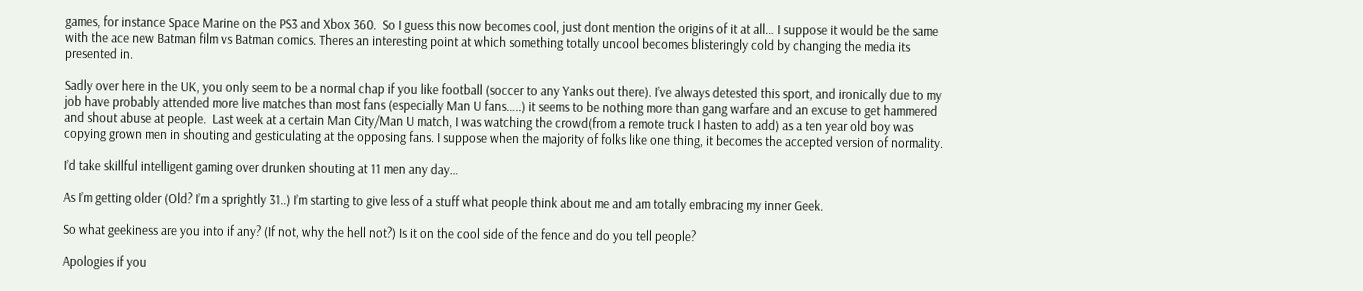games, for instance Space Marine on the PS3 and Xbox 360.  So I guess this now becomes cool, just dont mention the origins of it at all… I suppose it would be the same with the ace new Batman film vs Batman comics. Theres an interesting point at which something totally uncool becomes blisteringly cold by changing the media its presented in.

Sadly over here in the UK, you only seem to be a normal chap if you like football (soccer to any Yanks out there). I’ve always detested this sport, and ironically due to my job have probably attended more live matches than most fans (especially Man U fans…..) it seems to be nothing more than gang warfare and an excuse to get hammered and shout abuse at people.  Last week at a certain Man City/Man U match, I was watching the crowd(from a remote truck I hasten to add) as a ten year old boy was copying grown men in shouting and gesticulating at the opposing fans. I suppose when the majority of folks like one thing, it becomes the accepted version of normality.

I’d take skillful intelligent gaming over drunken shouting at 11 men any day…

As I’m getting older (Old? I’m a sprightly 31..) I’m starting to give less of a stuff what people think about me and am totally embracing my inner Geek.

So what geekiness are you into if any? (If not, why the hell not?) Is it on the cool side of the fence and do you tell people?

Apologies if you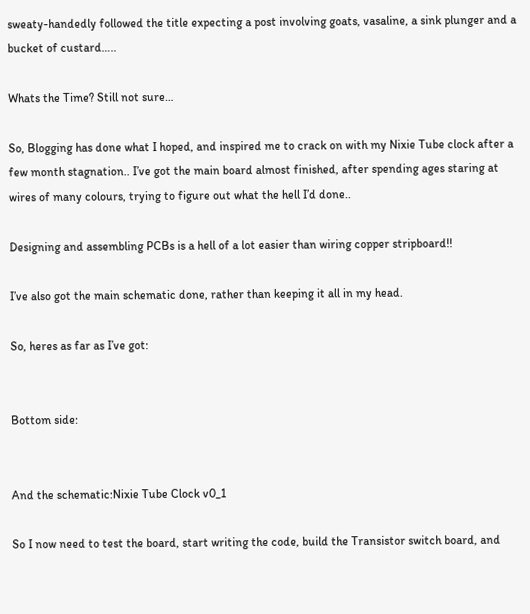sweaty-handedly followed the title expecting a post involving goats, vasaline, a sink plunger and a bucket of custard…..

Whats the Time? Still not sure…

So, Blogging has done what I hoped, and inspired me to crack on with my Nixie Tube clock after a few month stagnation.. I’ve got the main board almost finished, after spending ages staring at wires of many colours, trying to figure out what the hell I’d done..

Designing and assembling PCBs is a hell of a lot easier than wiring copper stripboard!!

I’ve also got the main schematic done, rather than keeping it all in my head.

So, heres as far as I’ve got:


Bottom side:


And the schematic:Nixie Tube Clock v0_1

So I now need to test the board, start writing the code, build the Transistor switch board, and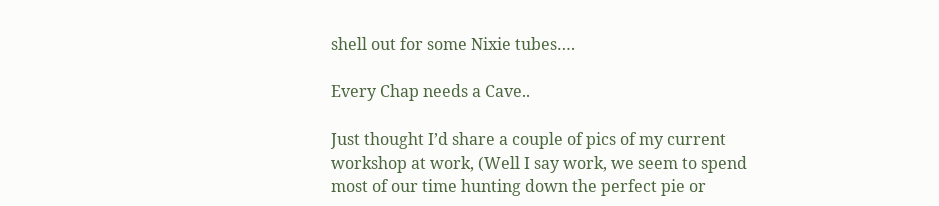shell out for some Nixie tubes….

Every Chap needs a Cave..

Just thought I’d share a couple of pics of my current workshop at work, (Well I say work, we seem to spend most of our time hunting down the perfect pie or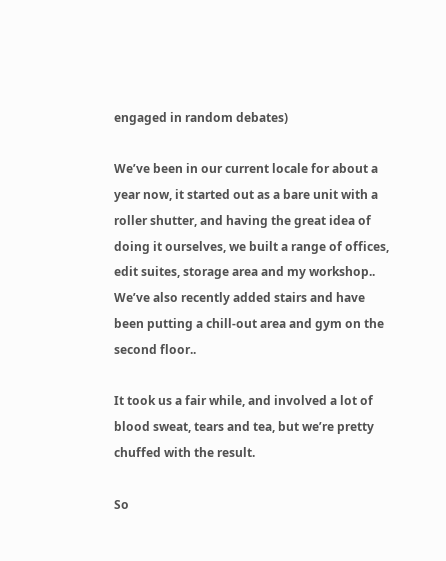engaged in random debates)

We’ve been in our current locale for about a year now, it started out as a bare unit with a roller shutter, and having the great idea of doing it ourselves, we built a range of offices, edit suites, storage area and my workshop..  We’ve also recently added stairs and have been putting a chill-out area and gym on the second floor..

It took us a fair while, and involved a lot of blood sweat, tears and tea, but we’re pretty chuffed with the result.

So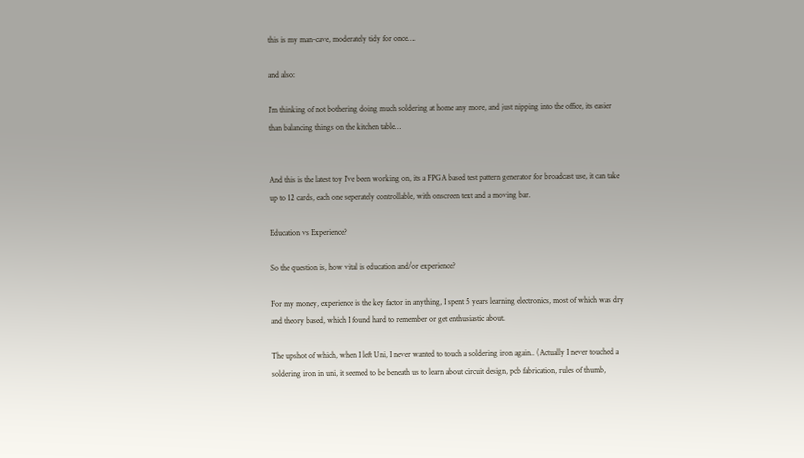this is my man-cave, moderately tidy for once….

and also:

I’m thinking of not bothering doing much soldering at home any more, and just nipping into the office, its easier than balancing things on the kitchen table…


And this is the latest toy I’ve been working on, its a FPGA based test pattern generator for broadcast use, it can take up to 12 cards, each one seperately controllable, with onscreen text and a moving bar.

Education vs Experience?

So the question is, how vital is education and/or experience?

For my money, experience is the key factor in anything, I spent 5 years learning electronics, most of which was dry and theory based, which I found hard to remember or get enthusiastic about.

The upshot of which, when I left Uni, I never wanted to touch a soldering iron again.. (Actually I never touched a soldering iron in uni, it seemed to be beneath us to learn about circuit design, pcb fabrication, rules of thumb,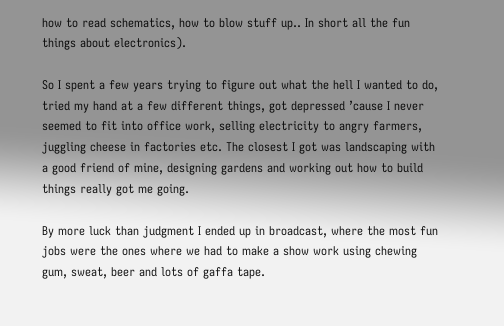how to read schematics, how to blow stuff up.. In short all the fun things about electronics).

So I spent a few years trying to figure out what the hell I wanted to do, tried my hand at a few different things, got depressed ’cause I never seemed to fit into office work, selling electricity to angry farmers, juggling cheese in factories etc. The closest I got was landscaping with a good friend of mine, designing gardens and working out how to build things really got me going.

By more luck than judgment I ended up in broadcast, where the most fun jobs were the ones where we had to make a show work using chewing gum, sweat, beer and lots of gaffa tape.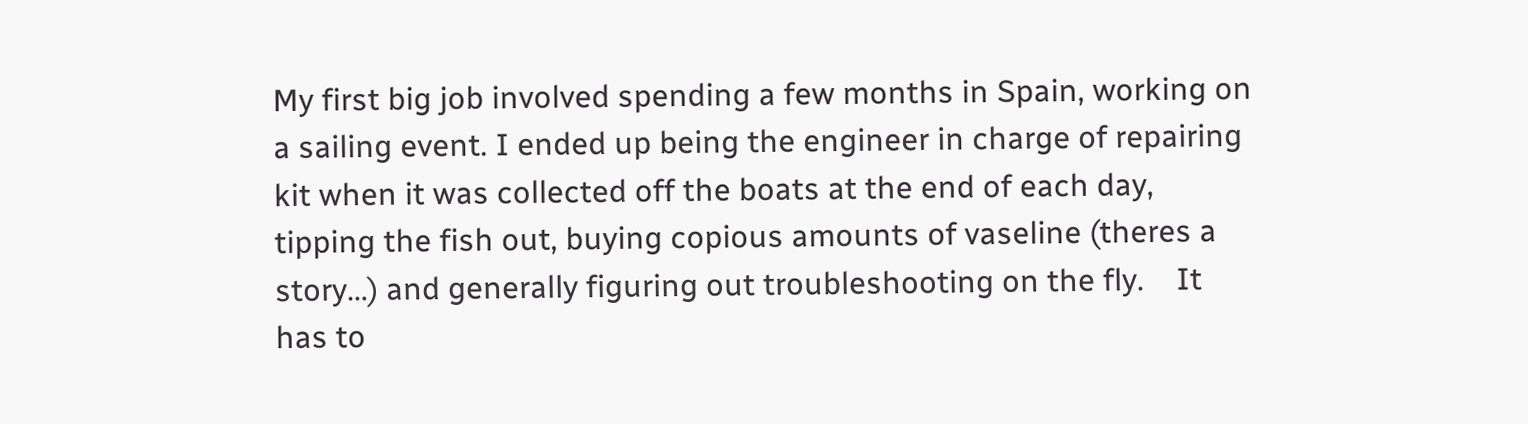My first big job involved spending a few months in Spain, working on a sailing event. I ended up being the engineer in charge of repairing kit when it was collected off the boats at the end of each day, tipping the fish out, buying copious amounts of vaseline (theres a story…) and generally figuring out troubleshooting on the fly.    It has to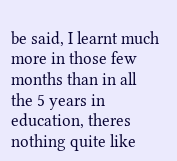be said, I learnt much more in those few months than in all the 5 years in education, theres nothing quite like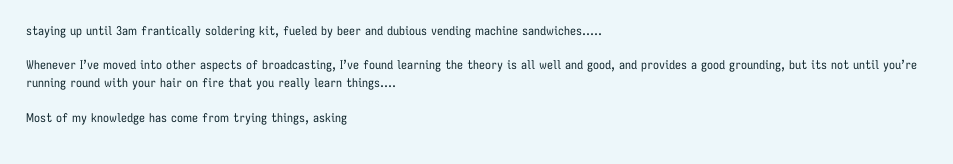staying up until 3am frantically soldering kit, fueled by beer and dubious vending machine sandwiches…..

Whenever I’ve moved into other aspects of broadcasting, I’ve found learning the theory is all well and good, and provides a good grounding, but its not until you’re running round with your hair on fire that you really learn things….

Most of my knowledge has come from trying things, asking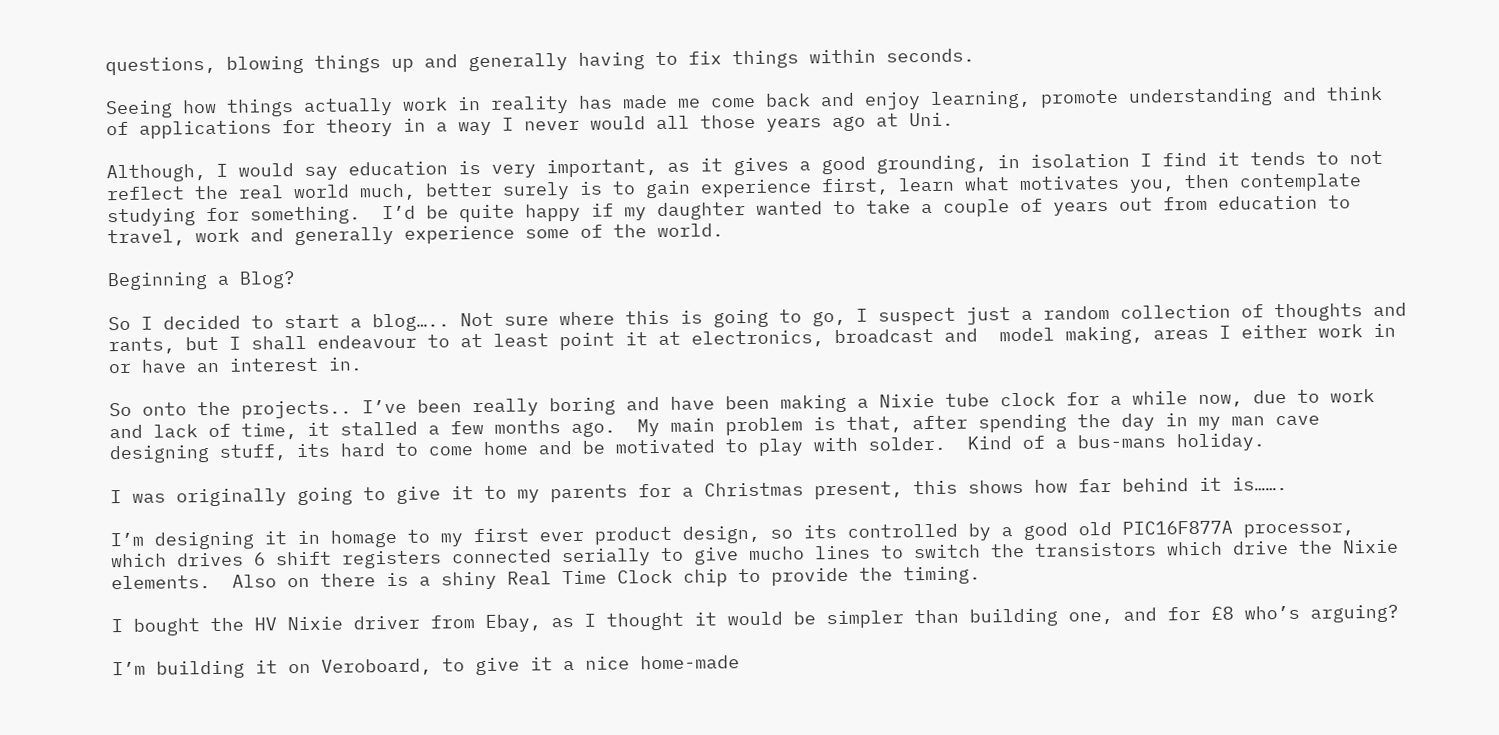questions, blowing things up and generally having to fix things within seconds.

Seeing how things actually work in reality has made me come back and enjoy learning, promote understanding and think of applications for theory in a way I never would all those years ago at Uni.

Although, I would say education is very important, as it gives a good grounding, in isolation I find it tends to not reflect the real world much, better surely is to gain experience first, learn what motivates you, then contemplate studying for something.  I’d be quite happy if my daughter wanted to take a couple of years out from education to travel, work and generally experience some of the world.

Beginning a Blog?

So I decided to start a blog….. Not sure where this is going to go, I suspect just a random collection of thoughts and rants, but I shall endeavour to at least point it at electronics, broadcast and  model making, areas I either work in or have an interest in.

So onto the projects.. I’ve been really boring and have been making a Nixie tube clock for a while now, due to work and lack of time, it stalled a few months ago.  My main problem is that, after spending the day in my man cave designing stuff, its hard to come home and be motivated to play with solder.  Kind of a bus-mans holiday.

I was originally going to give it to my parents for a Christmas present, this shows how far behind it is…….

I’m designing it in homage to my first ever product design, so its controlled by a good old PIC16F877A processor,  which drives 6 shift registers connected serially to give mucho lines to switch the transistors which drive the Nixie elements.  Also on there is a shiny Real Time Clock chip to provide the timing.

I bought the HV Nixie driver from Ebay, as I thought it would be simpler than building one, and for £8 who’s arguing?

I’m building it on Veroboard, to give it a nice home-made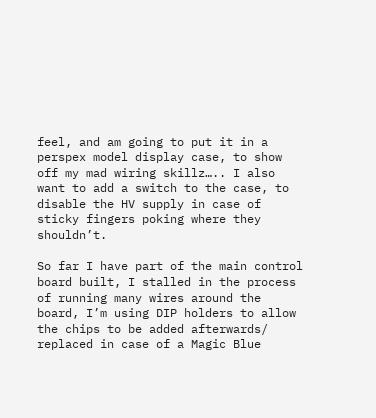feel, and am going to put it in a perspex model display case, to show off my mad wiring skillz….. I also want to add a switch to the case, to disable the HV supply in case of sticky fingers poking where they shouldn’t.

So far I have part of the main control board built, I stalled in the process of running many wires around the board, I’m using DIP holders to allow the chips to be added afterwards/ replaced in case of a Magic Blue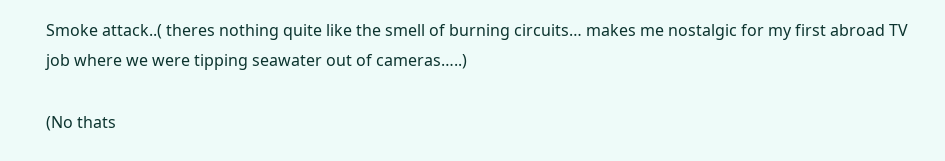Smoke attack..( theres nothing quite like the smell of burning circuits… makes me nostalgic for my first abroad TV job where we were tipping seawater out of cameras…..)

(No thats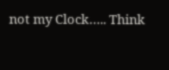not my Clock….. Think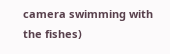camera swimming with the fishes)